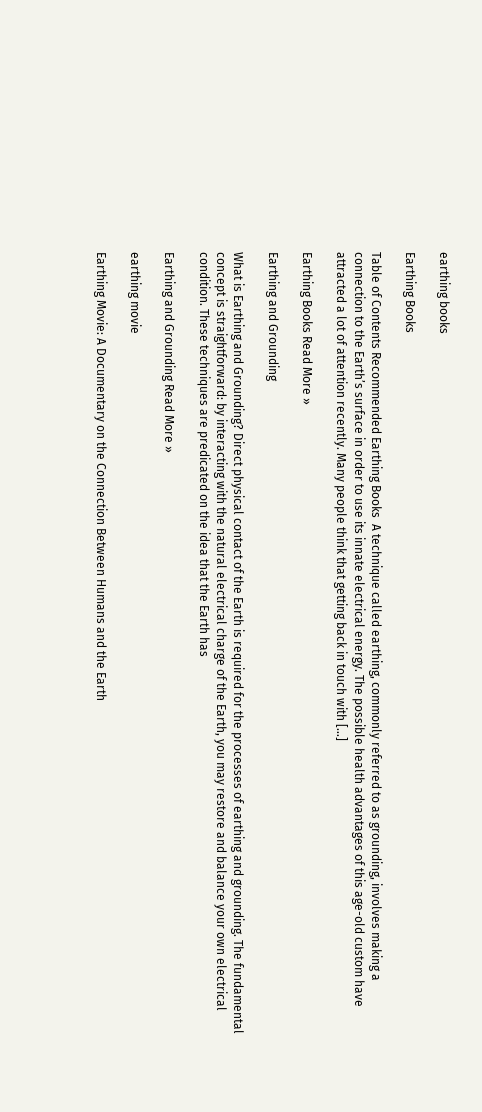earthing books

Earthing Books

Table of Contents Recommended Earthing Books  A technique called earthing, commonly referred to as grounding, involves making a connection to the Earth’s surface in order to use its innate electrical energy. The possible health advantages of this age-old custom have attracted a lot of attention recently. Many people think that getting back in touch with […]

Earthing Books Read More »

Earthing and Grounding

What is Earthing and Grounding? Direct physical contact of the Earth is required for the processes of earthing and grounding. The fundamental concept is straightforward: by interacting with the natural electrical charge of the Earth, you may restore and balance your own electrical condition. These techniques are predicated on the idea that the Earth has

Earthing and Grounding Read More »

earthing movie

Earthing Movie: A Documentary on the Connection Between Humans and the Earth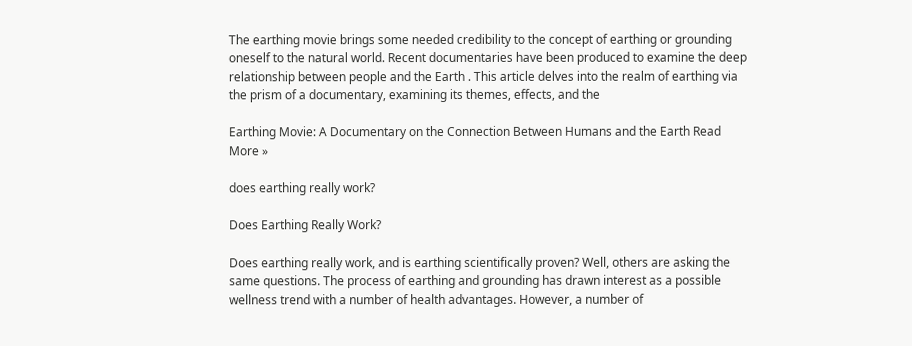The earthing movie brings some needed credibility to the concept of earthing or grounding  oneself to the natural world. Recent documentaries have been produced to examine the deep relationship between people and the Earth . This article delves into the realm of earthing via the prism of a documentary, examining its themes, effects, and the

Earthing Movie: A Documentary on the Connection Between Humans and the Earth Read More »

does earthing really work?

Does Earthing Really Work?

Does earthing really work, and is earthing scientifically proven? Well, others are asking the same questions. The process of earthing and grounding has drawn interest as a possible wellness trend with a number of health advantages. However, a number of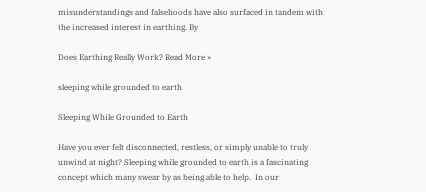misunderstandings and falsehoods have also surfaced in tandem with the increased interest in earthing. By

Does Earthing Really Work? Read More »

sleeping while grounded to earth

Sleeping While Grounded to Earth

Have you ever felt disconnected, restless, or simply unable to truly unwind at night? Sleeping while grounded to earth is a fascinating concept which many swear by as being able to help.  In our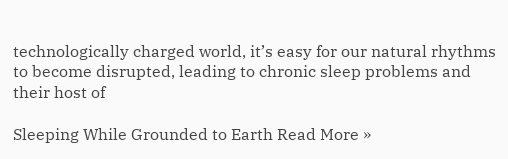technologically charged world, it’s easy for our natural rhythms to become disrupted, leading to chronic sleep problems and their host of

Sleeping While Grounded to Earth Read More »